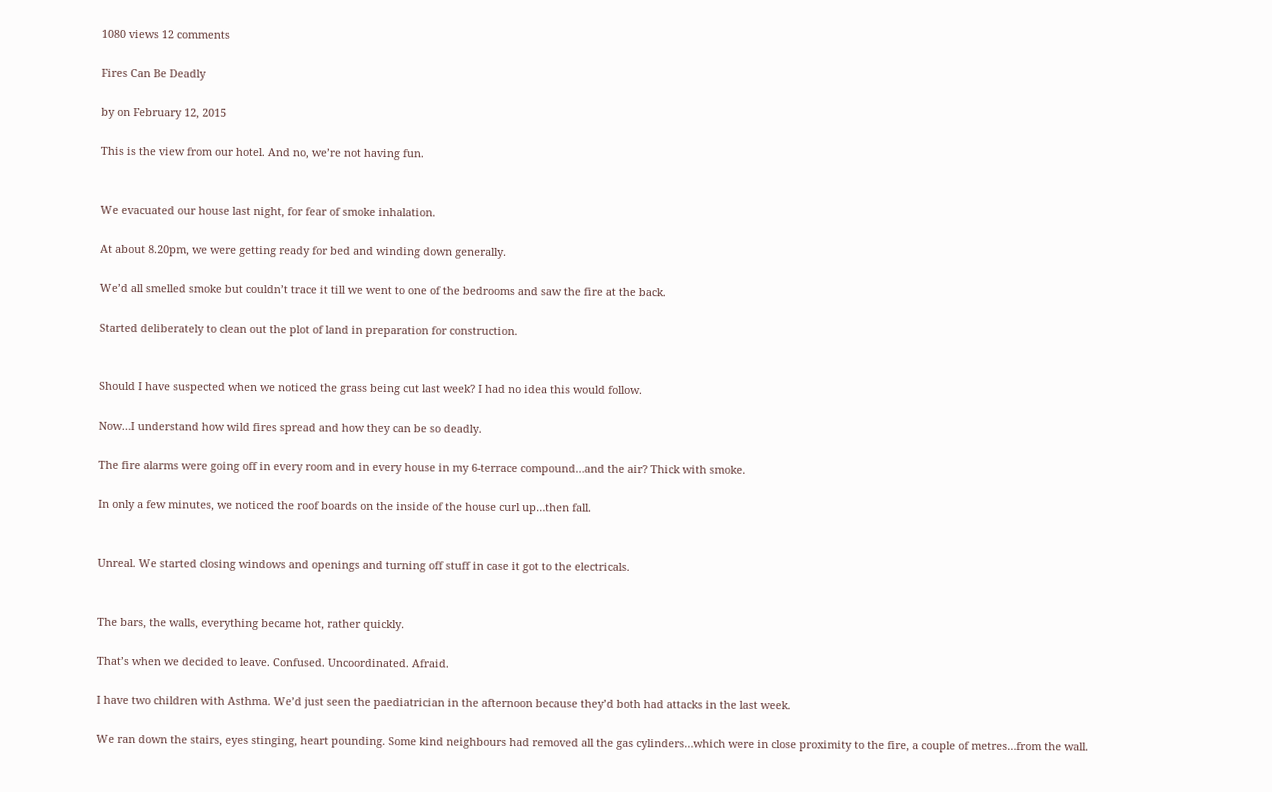1080 views 12 comments

Fires Can Be Deadly

by on February 12, 2015

This is the view from our hotel. And no, we’re not having fun.


We evacuated our house last night, for fear of smoke inhalation.

At about 8.20pm, we were getting ready for bed and winding down generally.

We’d all smelled smoke but couldn’t trace it till we went to one of the bedrooms and saw the fire at the back.

Started deliberately to clean out the plot of land in preparation for construction.


Should I have suspected when we noticed the grass being cut last week? I had no idea this would follow.

Now…I understand how wild fires spread and how they can be so deadly.

The fire alarms were going off in every room and in every house in my 6-terrace compound…and the air? Thick with smoke.

In only a few minutes, we noticed the roof boards on the inside of the house curl up…then fall.


Unreal. We started closing windows and openings and turning off stuff in case it got to the electricals.


The bars, the walls, everything became hot, rather quickly.

That’s when we decided to leave. Confused. Uncoordinated. Afraid.

I have two children with Asthma. We’d just seen the paediatrician in the afternoon because they’d both had attacks in the last week.

We ran down the stairs, eyes stinging, heart pounding. Some kind neighbours had removed all the gas cylinders…which were in close proximity to the fire, a couple of metres…from the wall.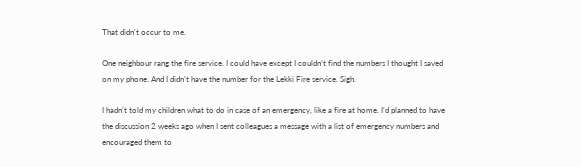That didn’t occur to me.

One neighbour rang the fire service. I could have except I couldn’t find the numbers I thought I saved on my phone. And I didn’t have the number for the Lekki Fire service. Sigh.

I hadn’t told my children what to do in case of an emergency, like a fire at home. I’d planned to have the discussion 2 weeks ago when I sent colleagues a message with a list of emergency numbers and encouraged them to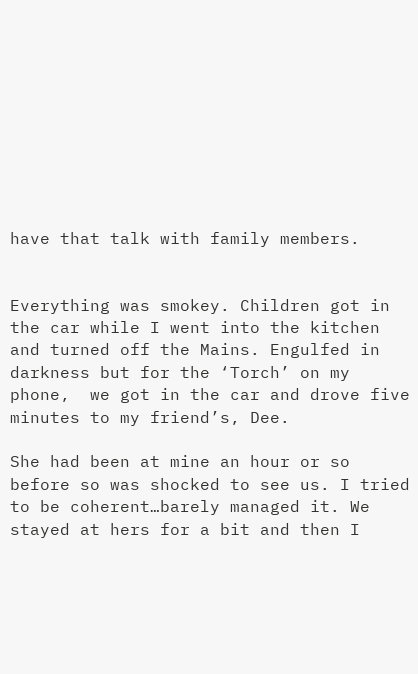have that talk with family members.


Everything was smokey. Children got in the car while I went into the kitchen and turned off the Mains. Engulfed in darkness but for the ‘Torch’ on my phone,  we got in the car and drove five minutes to my friend’s, Dee.

She had been at mine an hour or so before so was shocked to see us. I tried to be coherent…barely managed it. We stayed at hers for a bit and then I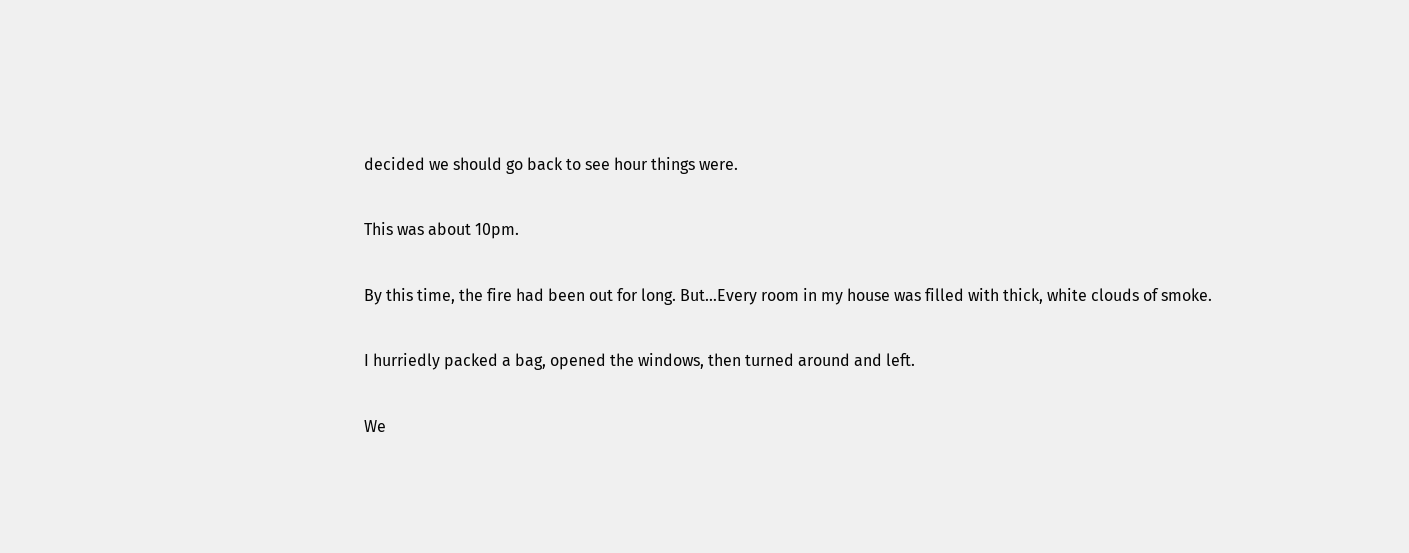decided we should go back to see hour things were.

This was about 10pm.

By this time, the fire had been out for long. But…Every room in my house was filled with thick, white clouds of smoke.

I hurriedly packed a bag, opened the windows, then turned around and left.

We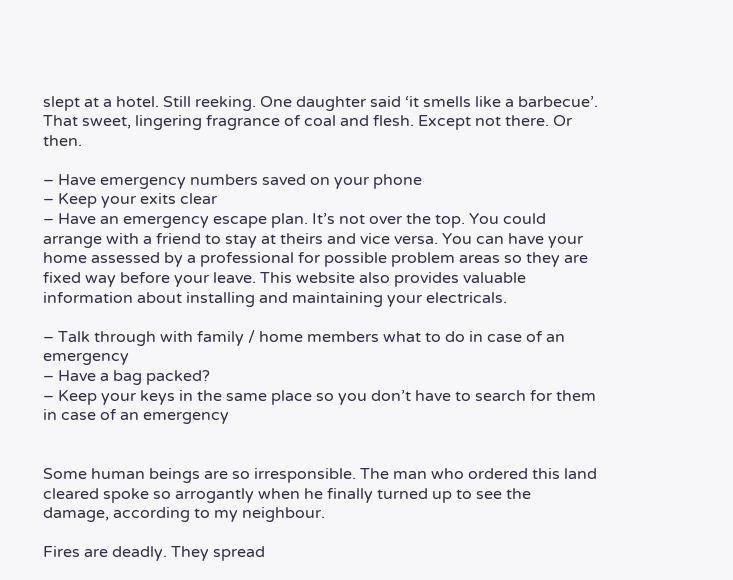slept at a hotel. Still reeking. One daughter said ‘it smells like a barbecue’. That sweet, lingering fragrance of coal and flesh. Except not there. Or then.

– Have emergency numbers saved on your phone
– Keep your exits clear
– Have an emergency escape plan. It’s not over the top. You could arrange with a friend to stay at theirs and vice versa. You can have your home assessed by a professional for possible problem areas so they are fixed way before your leave. This website also provides valuable information about installing and maintaining your electricals.

– Talk through with family / home members what to do in case of an emergency
– Have a bag packed?
– Keep your keys in the same place so you don’t have to search for them in case of an emergency


Some human beings are so irresponsible. The man who ordered this land cleared spoke so arrogantly when he finally turned up to see the damage, according to my neighbour.

Fires are deadly. They spread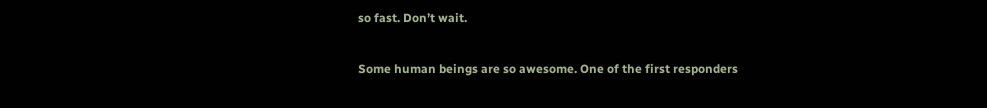so fast. Don’t wait.

Some human beings are so awesome. One of the first responders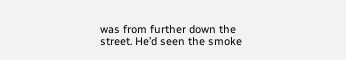was from further down the street. He’d seen the smoke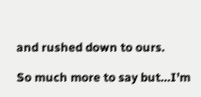and rushed down to ours.

So much more to say but…I’m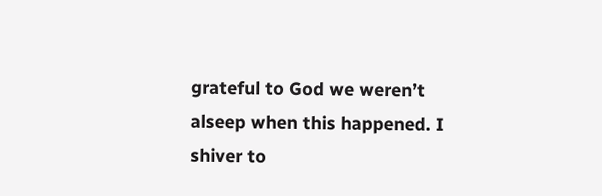grateful to God we weren’t alseep when this happened. I shiver to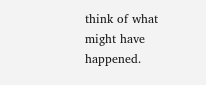think of what might have happened.